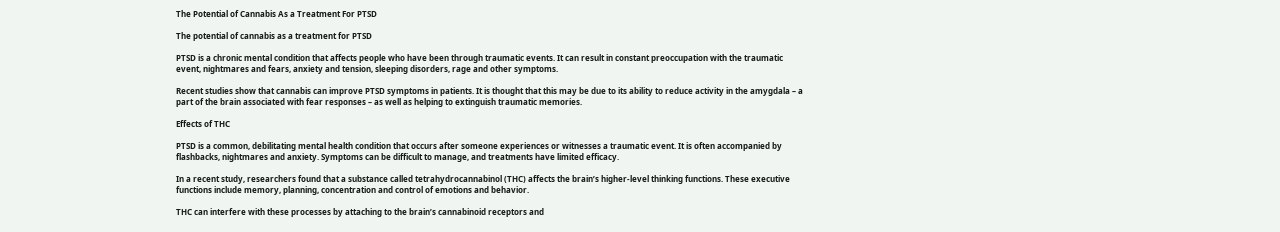The Potential of Cannabis As a Treatment For PTSD

The potential of cannabis as a treatment for PTSD

PTSD is a chronic mental condition that affects people who have been through traumatic events. It can result in constant preoccupation with the traumatic event, nightmares and fears, anxiety and tension, sleeping disorders, rage and other symptoms.

Recent studies show that cannabis can improve PTSD symptoms in patients. It is thought that this may be due to its ability to reduce activity in the amygdala – a part of the brain associated with fear responses – as well as helping to extinguish traumatic memories.

Effects of THC

PTSD is a common, debilitating mental health condition that occurs after someone experiences or witnesses a traumatic event. It is often accompanied by flashbacks, nightmares and anxiety. Symptoms can be difficult to manage, and treatments have limited efficacy.

In a recent study, researchers found that a substance called tetrahydrocannabinol (THC) affects the brain’s higher-level thinking functions. These executive functions include memory, planning, concentration and control of emotions and behavior.

THC can interfere with these processes by attaching to the brain’s cannabinoid receptors and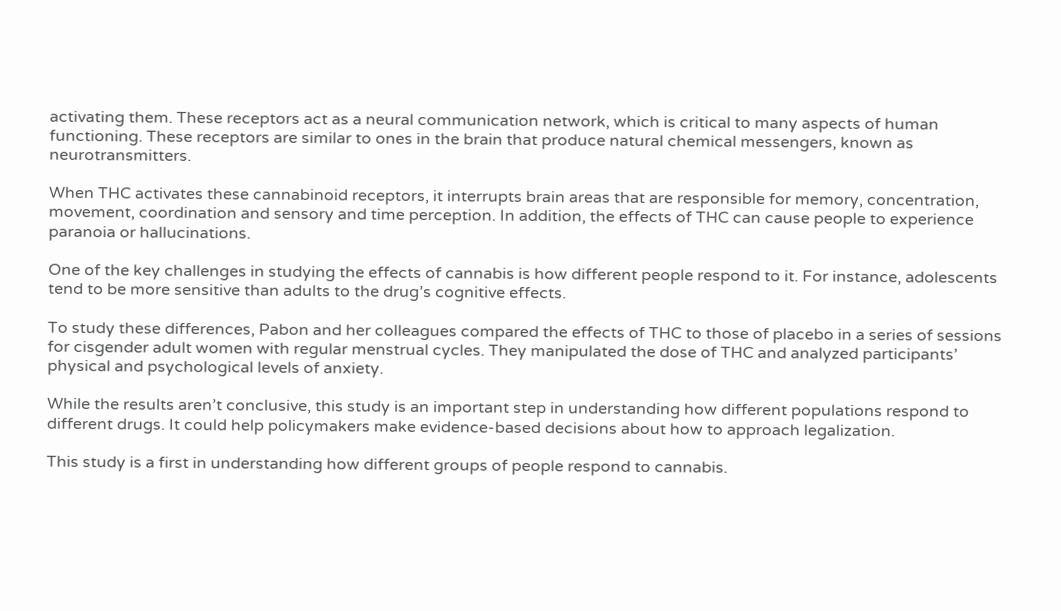activating them. These receptors act as a neural communication network, which is critical to many aspects of human functioning. These receptors are similar to ones in the brain that produce natural chemical messengers, known as neurotransmitters.

When THC activates these cannabinoid receptors, it interrupts brain areas that are responsible for memory, concentration, movement, coordination and sensory and time perception. In addition, the effects of THC can cause people to experience paranoia or hallucinations.

One of the key challenges in studying the effects of cannabis is how different people respond to it. For instance, adolescents tend to be more sensitive than adults to the drug’s cognitive effects.

To study these differences, Pabon and her colleagues compared the effects of THC to those of placebo in a series of sessions for cisgender adult women with regular menstrual cycles. They manipulated the dose of THC and analyzed participants’ physical and psychological levels of anxiety.

While the results aren’t conclusive, this study is an important step in understanding how different populations respond to different drugs. It could help policymakers make evidence-based decisions about how to approach legalization.

This study is a first in understanding how different groups of people respond to cannabis.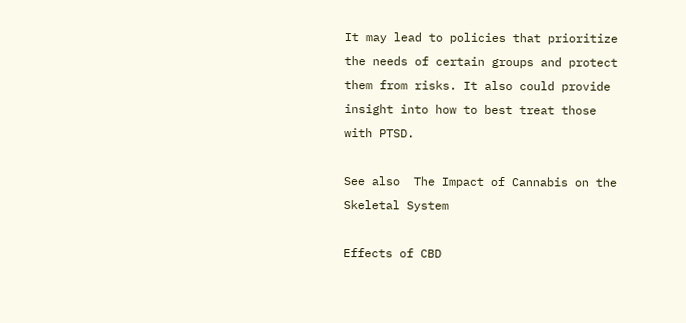It may lead to policies that prioritize the needs of certain groups and protect them from risks. It also could provide insight into how to best treat those with PTSD.

See also  The Impact of Cannabis on the Skeletal System

Effects of CBD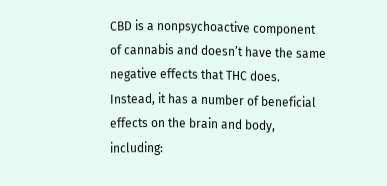CBD is a nonpsychoactive component of cannabis and doesn’t have the same negative effects that THC does. Instead, it has a number of beneficial effects on the brain and body, including: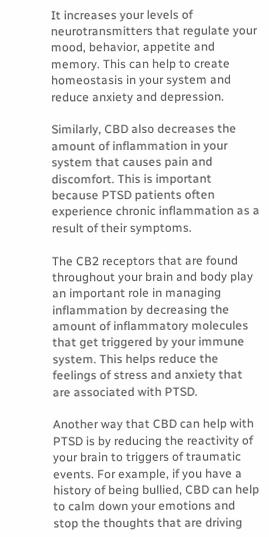It increases your levels of neurotransmitters that regulate your mood, behavior, appetite and memory. This can help to create homeostasis in your system and reduce anxiety and depression.

Similarly, CBD also decreases the amount of inflammation in your system that causes pain and discomfort. This is important because PTSD patients often experience chronic inflammation as a result of their symptoms.

The CB2 receptors that are found throughout your brain and body play an important role in managing inflammation by decreasing the amount of inflammatory molecules that get triggered by your immune system. This helps reduce the feelings of stress and anxiety that are associated with PTSD.

Another way that CBD can help with PTSD is by reducing the reactivity of your brain to triggers of traumatic events. For example, if you have a history of being bullied, CBD can help to calm down your emotions and stop the thoughts that are driving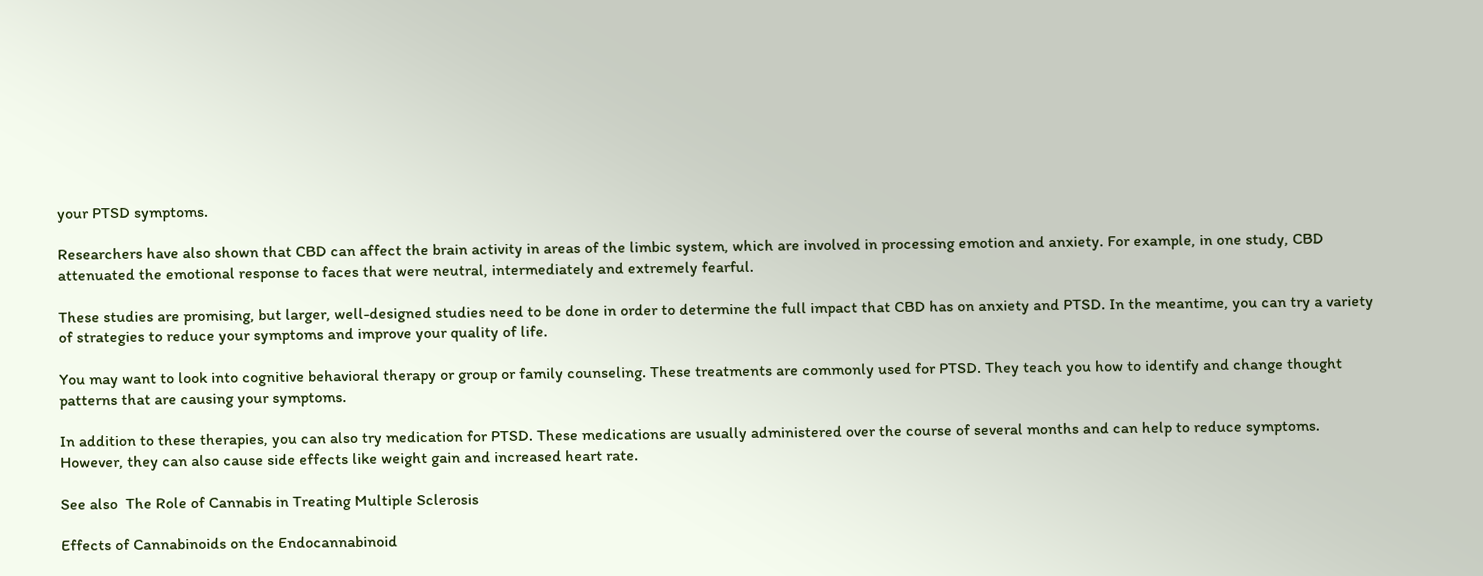your PTSD symptoms.

Researchers have also shown that CBD can affect the brain activity in areas of the limbic system, which are involved in processing emotion and anxiety. For example, in one study, CBD attenuated the emotional response to faces that were neutral, intermediately and extremely fearful.

These studies are promising, but larger, well-designed studies need to be done in order to determine the full impact that CBD has on anxiety and PTSD. In the meantime, you can try a variety of strategies to reduce your symptoms and improve your quality of life.

You may want to look into cognitive behavioral therapy or group or family counseling. These treatments are commonly used for PTSD. They teach you how to identify and change thought patterns that are causing your symptoms.

In addition to these therapies, you can also try medication for PTSD. These medications are usually administered over the course of several months and can help to reduce symptoms. However, they can also cause side effects like weight gain and increased heart rate.

See also  The Role of Cannabis in Treating Multiple Sclerosis

Effects of Cannabinoids on the Endocannabinoid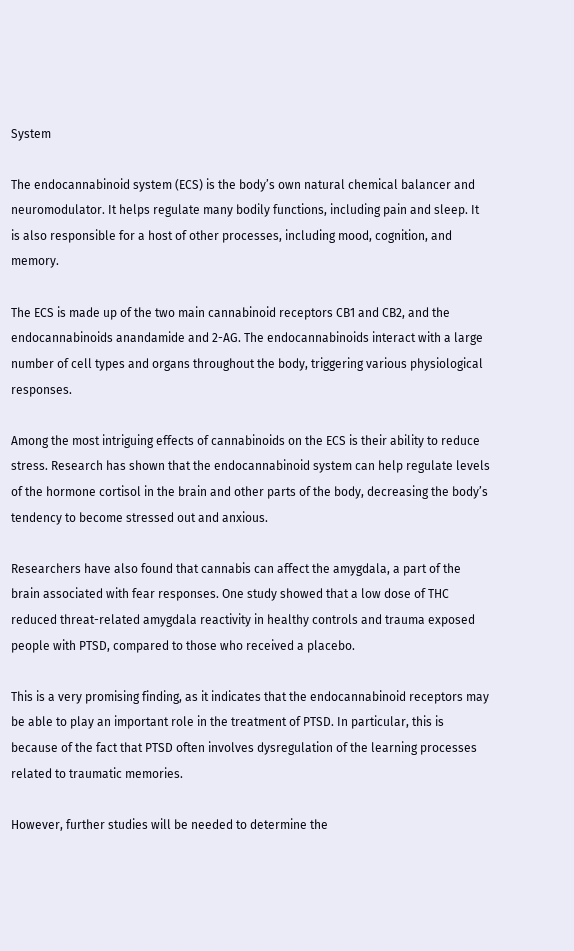System

The endocannabinoid system (ECS) is the body’s own natural chemical balancer and neuromodulator. It helps regulate many bodily functions, including pain and sleep. It is also responsible for a host of other processes, including mood, cognition, and memory.

The ECS is made up of the two main cannabinoid receptors CB1 and CB2, and the endocannabinoids anandamide and 2-AG. The endocannabinoids interact with a large number of cell types and organs throughout the body, triggering various physiological responses.

Among the most intriguing effects of cannabinoids on the ECS is their ability to reduce stress. Research has shown that the endocannabinoid system can help regulate levels of the hormone cortisol in the brain and other parts of the body, decreasing the body’s tendency to become stressed out and anxious.

Researchers have also found that cannabis can affect the amygdala, a part of the brain associated with fear responses. One study showed that a low dose of THC reduced threat-related amygdala reactivity in healthy controls and trauma exposed people with PTSD, compared to those who received a placebo.

This is a very promising finding, as it indicates that the endocannabinoid receptors may be able to play an important role in the treatment of PTSD. In particular, this is because of the fact that PTSD often involves dysregulation of the learning processes related to traumatic memories.

However, further studies will be needed to determine the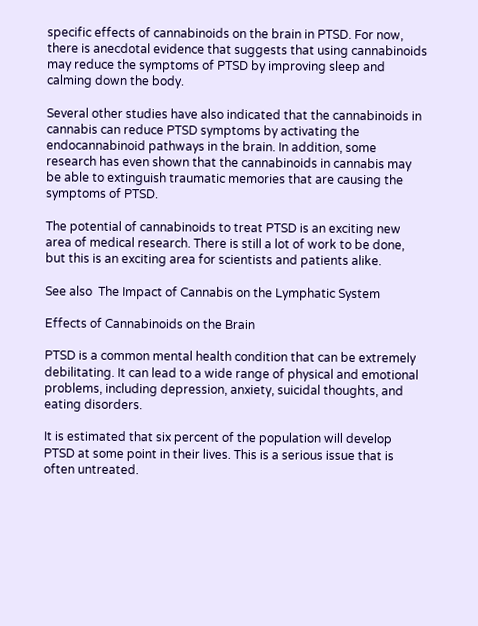specific effects of cannabinoids on the brain in PTSD. For now, there is anecdotal evidence that suggests that using cannabinoids may reduce the symptoms of PTSD by improving sleep and calming down the body.

Several other studies have also indicated that the cannabinoids in cannabis can reduce PTSD symptoms by activating the endocannabinoid pathways in the brain. In addition, some research has even shown that the cannabinoids in cannabis may be able to extinguish traumatic memories that are causing the symptoms of PTSD.

The potential of cannabinoids to treat PTSD is an exciting new area of medical research. There is still a lot of work to be done, but this is an exciting area for scientists and patients alike.

See also  The Impact of Cannabis on the Lymphatic System

Effects of Cannabinoids on the Brain

PTSD is a common mental health condition that can be extremely debilitating. It can lead to a wide range of physical and emotional problems, including depression, anxiety, suicidal thoughts, and eating disorders.

It is estimated that six percent of the population will develop PTSD at some point in their lives. This is a serious issue that is often untreated.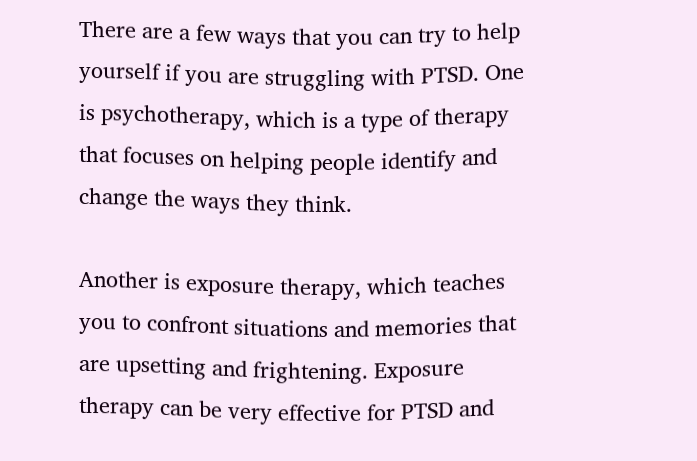There are a few ways that you can try to help yourself if you are struggling with PTSD. One is psychotherapy, which is a type of therapy that focuses on helping people identify and change the ways they think.

Another is exposure therapy, which teaches you to confront situations and memories that are upsetting and frightening. Exposure therapy can be very effective for PTSD and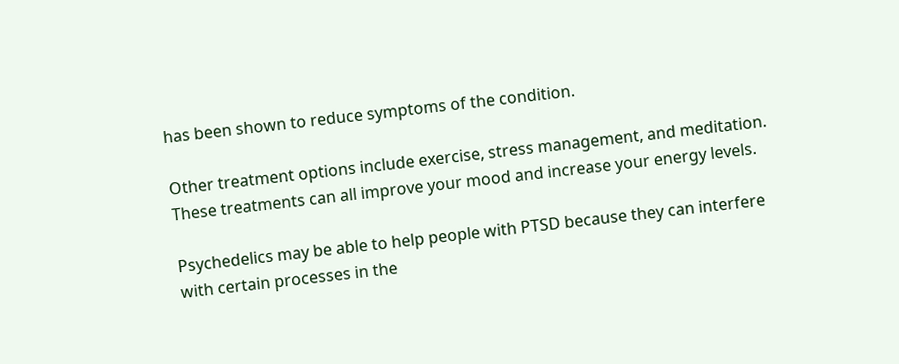has been shown to reduce symptoms of the condition.

Other treatment options include exercise, stress management, and meditation. These treatments can all improve your mood and increase your energy levels.

Psychedelics may be able to help people with PTSD because they can interfere with certain processes in the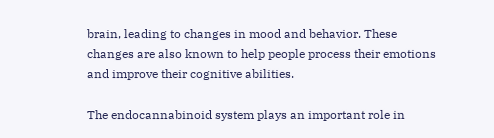brain, leading to changes in mood and behavior. These changes are also known to help people process their emotions and improve their cognitive abilities.

The endocannabinoid system plays an important role in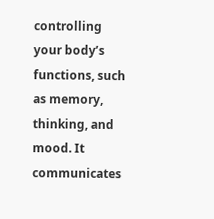controlling your body’s functions, such as memory, thinking, and mood. It communicates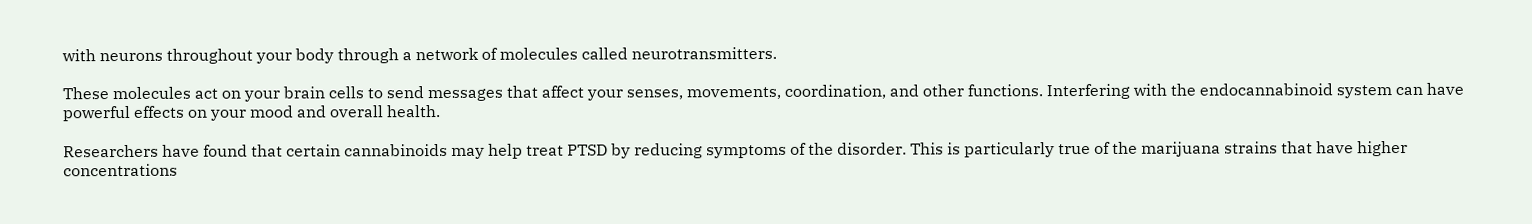with neurons throughout your body through a network of molecules called neurotransmitters.

These molecules act on your brain cells to send messages that affect your senses, movements, coordination, and other functions. Interfering with the endocannabinoid system can have powerful effects on your mood and overall health.

Researchers have found that certain cannabinoids may help treat PTSD by reducing symptoms of the disorder. This is particularly true of the marijuana strains that have higher concentrations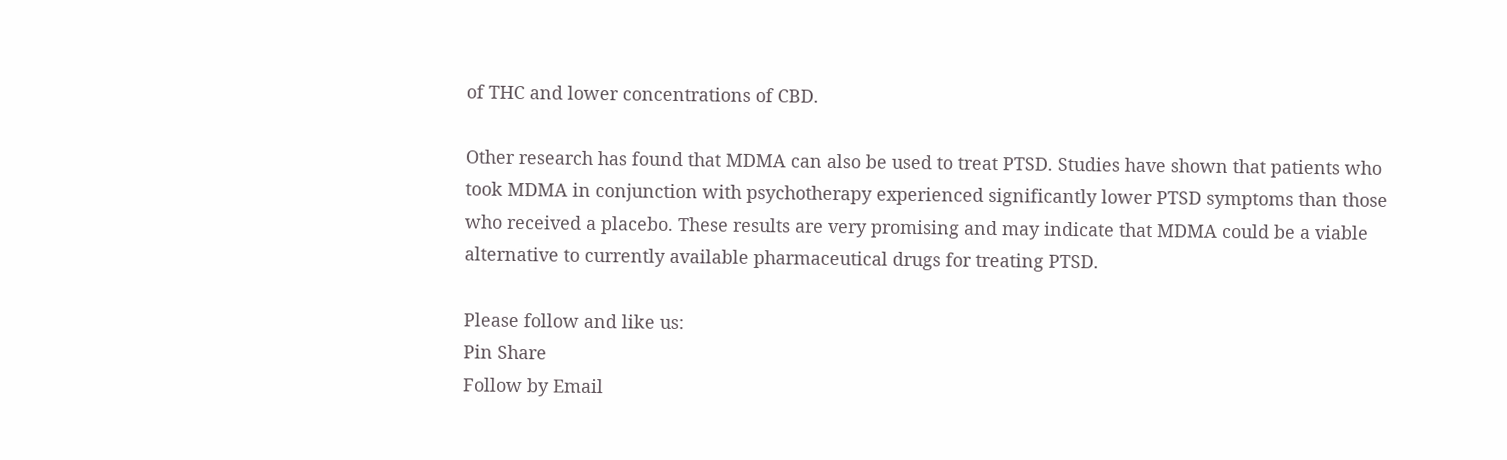of THC and lower concentrations of CBD.

Other research has found that MDMA can also be used to treat PTSD. Studies have shown that patients who took MDMA in conjunction with psychotherapy experienced significantly lower PTSD symptoms than those who received a placebo. These results are very promising and may indicate that MDMA could be a viable alternative to currently available pharmaceutical drugs for treating PTSD.

Please follow and like us:
Pin Share
Follow by Email